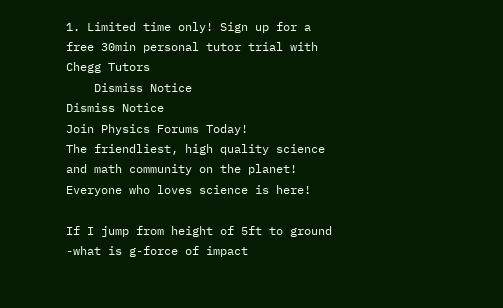1. Limited time only! Sign up for a free 30min personal tutor trial with Chegg Tutors
    Dismiss Notice
Dismiss Notice
Join Physics Forums Today!
The friendliest, high quality science and math community on the planet! Everyone who loves science is here!

If I jump from height of 5ft to ground -what is g-force of impact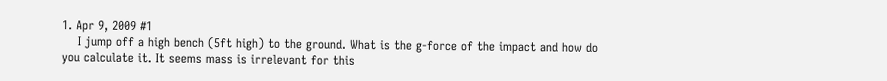1. Apr 9, 2009 #1
    I jump off a high bench (5ft high) to the ground. What is the g-force of the impact and how do you calculate it. It seems mass is irrelevant for this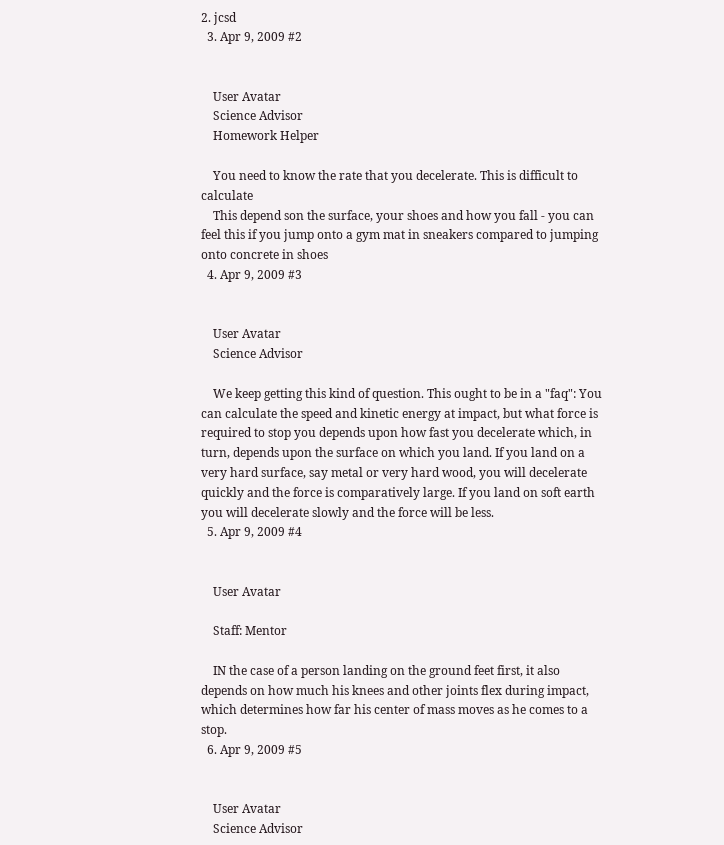2. jcsd
  3. Apr 9, 2009 #2


    User Avatar
    Science Advisor
    Homework Helper

    You need to know the rate that you decelerate. This is difficult to calculate
    This depend son the surface, your shoes and how you fall - you can feel this if you jump onto a gym mat in sneakers compared to jumping onto concrete in shoes
  4. Apr 9, 2009 #3


    User Avatar
    Science Advisor

    We keep getting this kind of question. This ought to be in a "faq": You can calculate the speed and kinetic energy at impact, but what force is required to stop you depends upon how fast you decelerate which, in turn, depends upon the surface on which you land. If you land on a very hard surface, say metal or very hard wood, you will decelerate quickly and the force is comparatively large. If you land on soft earth you will decelerate slowly and the force will be less.
  5. Apr 9, 2009 #4


    User Avatar

    Staff: Mentor

    IN the case of a person landing on the ground feet first, it also depends on how much his knees and other joints flex during impact, which determines how far his center of mass moves as he comes to a stop.
  6. Apr 9, 2009 #5


    User Avatar
    Science Advisor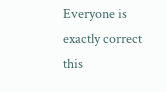Everyone is exactly correct this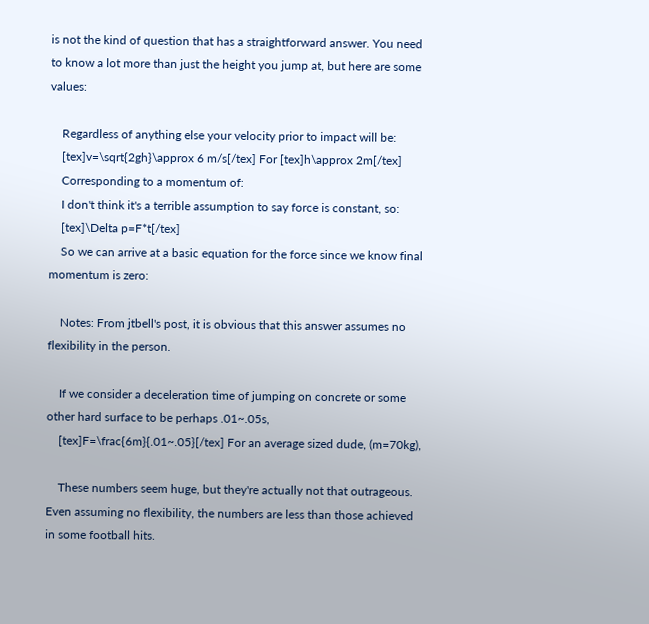is not the kind of question that has a straightforward answer. You need to know a lot more than just the height you jump at, but here are some values:

    Regardless of anything else your velocity prior to impact will be:
    [tex]v=\sqrt{2gh}\approx 6 m/s[/tex] For [tex]h\approx 2m[/tex]
    Corresponding to a momentum of:
    I don't think it's a terrible assumption to say force is constant, so:
    [tex]\Delta p=F*t[/tex]
    So we can arrive at a basic equation for the force since we know final momentum is zero:

    Notes: From jtbell's post, it is obvious that this answer assumes no flexibility in the person.

    If we consider a deceleration time of jumping on concrete or some other hard surface to be perhaps .01~.05s,
    [tex]F=\frac{6m}{.01~.05}[/tex] For an average sized dude, (m=70kg),

    These numbers seem huge, but they're actually not that outrageous. Even assuming no flexibility, the numbers are less than those achieved in some football hits.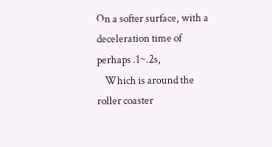On a softer surface, with a deceleration time of perhaps .1~.2s,
    Which is around the roller coaster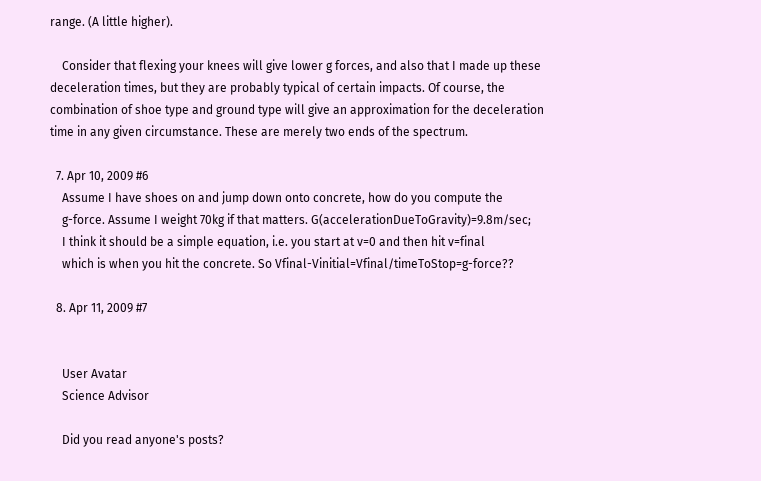range. (A little higher).

    Consider that flexing your knees will give lower g forces, and also that I made up these deceleration times, but they are probably typical of certain impacts. Of course, the combination of shoe type and ground type will give an approximation for the deceleration time in any given circumstance. These are merely two ends of the spectrum.

  7. Apr 10, 2009 #6
    Assume I have shoes on and jump down onto concrete, how do you compute the
    g-force. Assume I weight 70kg if that matters. G(accelerationDueToGravity)=9.8m/sec;
    I think it should be a simple equation, i.e. you start at v=0 and then hit v=final
    which is when you hit the concrete. So Vfinal-Vinitial=Vfinal/timeToStop=g-force??

  8. Apr 11, 2009 #7


    User Avatar
    Science Advisor

    Did you read anyone's posts?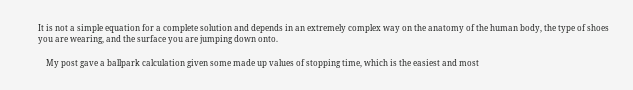It is not a simple equation for a complete solution and depends in an extremely complex way on the anatomy of the human body, the type of shoes you are wearing, and the surface you are jumping down onto.

    My post gave a ballpark calculation given some made up values of stopping time, which is the easiest and most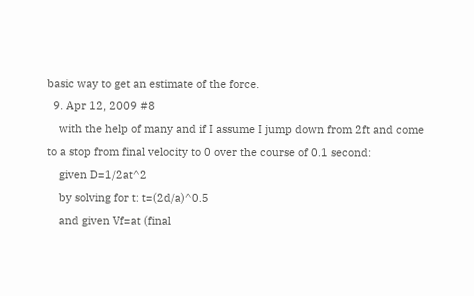basic way to get an estimate of the force.
  9. Apr 12, 2009 #8
    with the help of many and if I assume I jump down from 2ft and come to a stop from final velocity to 0 over the course of 0.1 second:
    given D=1/2at^2
    by solving for t: t=(2d/a)^0.5
    and given Vf=at (final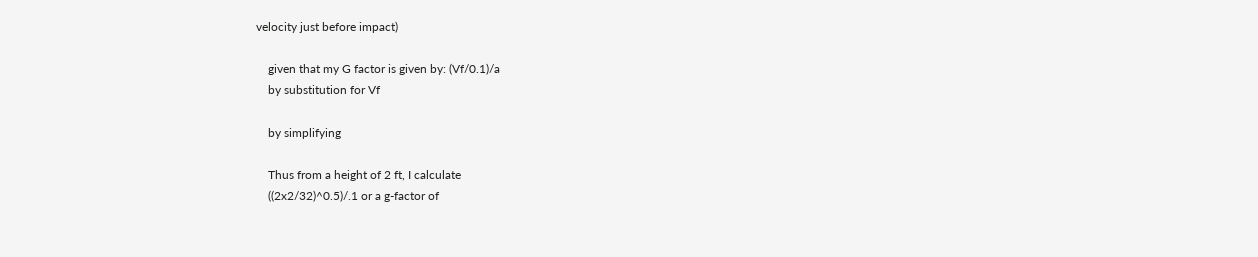velocity just before impact)

    given that my G factor is given by: (Vf/0.1)/a
    by substitution for Vf

    by simplifying

    Thus from a height of 2 ft, I calculate
    ((2x2/32)^0.5)/.1 or a g-factor of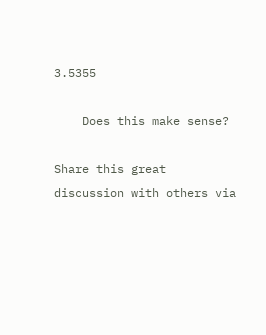3.5355

    Does this make sense?

Share this great discussion with others via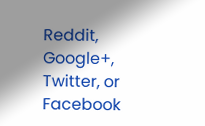Reddit, Google+, Twitter, or Facebook